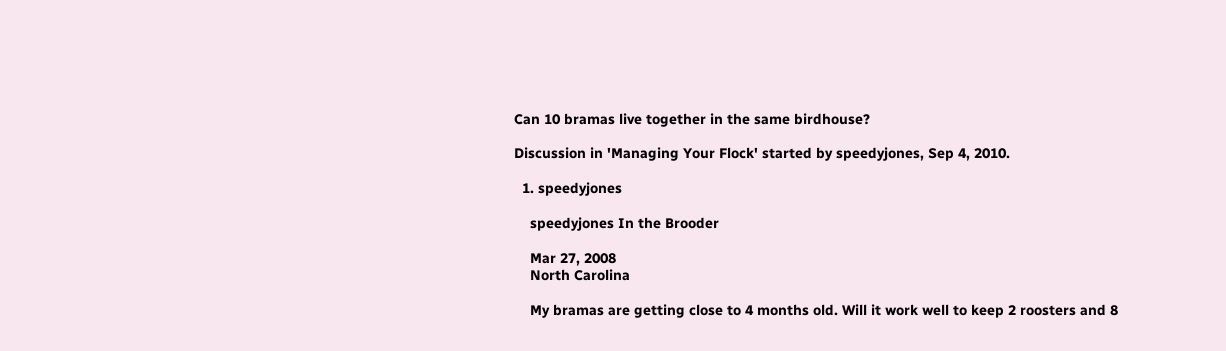Can 10 bramas live together in the same birdhouse?

Discussion in 'Managing Your Flock' started by speedyjones, Sep 4, 2010.

  1. speedyjones

    speedyjones In the Brooder

    Mar 27, 2008
    North Carolina

    My bramas are getting close to 4 months old. Will it work well to keep 2 roosters and 8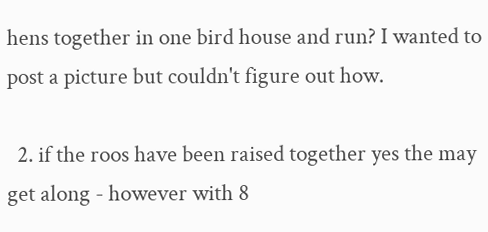hens together in one bird house and run? I wanted to post a picture but couldn't figure out how.

  2. if the roos have been raised together yes the may get along - however with 8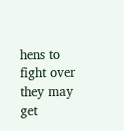hens to fight over they may get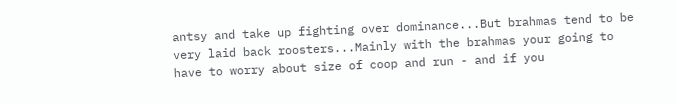antsy and take up fighting over dominance...But brahmas tend to be very laid back roosters...Mainly with the brahmas your going to have to worry about size of coop and run - and if you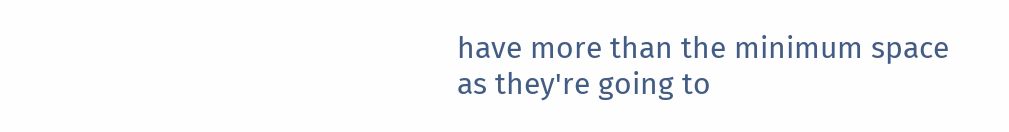have more than the minimum space as they're going to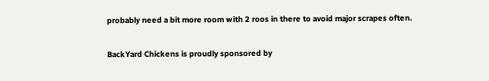probably need a bit more room with 2 roos in there to avoid major scrapes often.

BackYard Chickens is proudly sponsored by